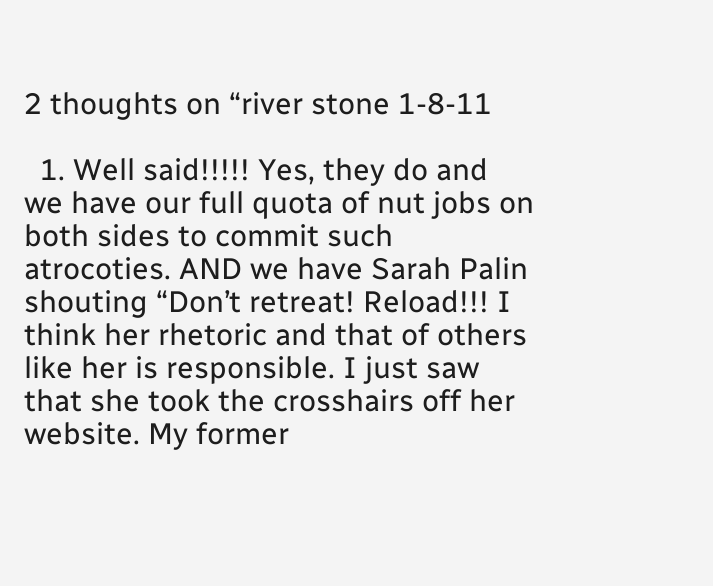2 thoughts on “river stone 1-8-11

  1. Well said!!!!! Yes, they do and we have our full quota of nut jobs on both sides to commit such atrocoties. AND we have Sarah Palin shouting “Don’t retreat! Reload!!! I think her rhetoric and that of others like her is responsible. I just saw that she took the crosshairs off her website. My former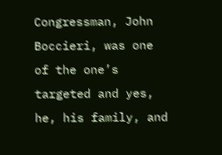Congressman, John Boccieri, was one of the one’s targeted and yes, he, his family, and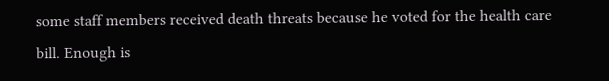some staff members received death threats because he voted for the health care bill. Enough is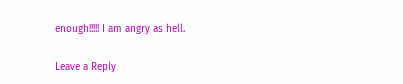enough!!!!! I am angry as hell.

Leave a Reply